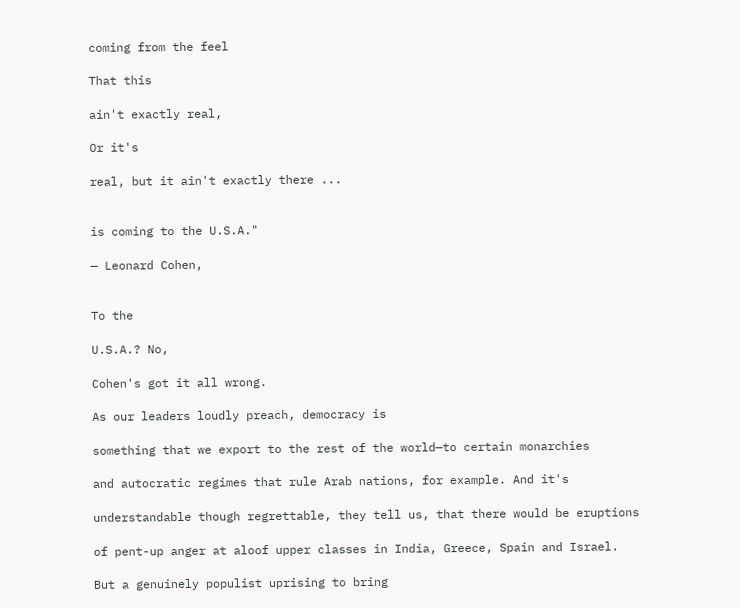coming from the feel

That this

ain't exactly real,

Or it's

real, but it ain't exactly there ...


is coming to the U.S.A."

— Leonard Cohen,


To the

U.S.A.? No,

Cohen's got it all wrong.

As our leaders loudly preach, democracy is

something that we export to the rest of the world—to certain monarchies

and autocratic regimes that rule Arab nations, for example. And it's

understandable though regrettable, they tell us, that there would be eruptions

of pent-up anger at aloof upper classes in India, Greece, Spain and Israel.

But a genuinely populist uprising to bring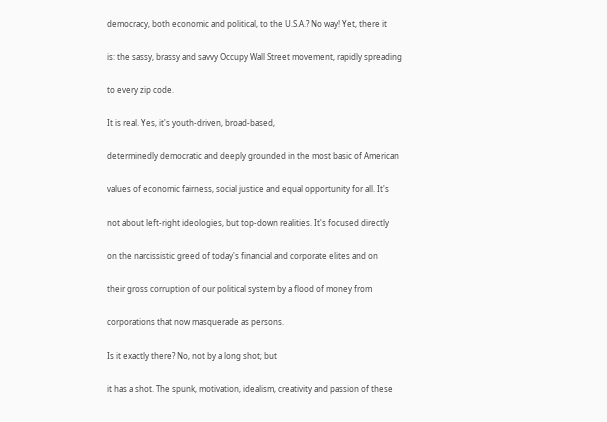democracy, both economic and political, to the U.S.A.? No way! Yet, there it

is: the sassy, brassy and savvy Occupy Wall Street movement, rapidly spreading

to every zip code.

It is real. Yes, it's youth-driven, broad-based,

determinedly democratic and deeply grounded in the most basic of American

values of economic fairness, social justice and equal opportunity for all. It's

not about left-right ideologies, but top-down realities. It's focused directly

on the narcissistic greed of today's financial and corporate elites and on

their gross corruption of our political system by a flood of money from

corporations that now masquerade as persons.

Is it exactly there? No, not by a long shot; but

it has a shot. The spunk, motivation, idealism, creativity and passion of these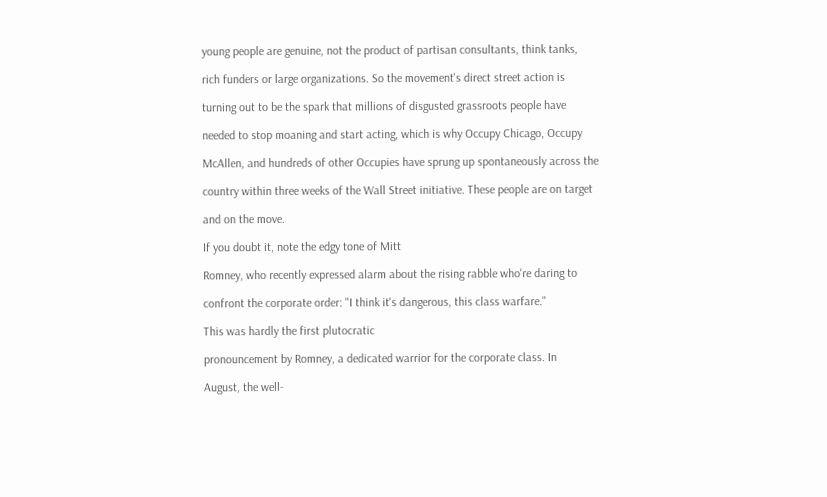young people are genuine, not the product of partisan consultants, think tanks,

rich funders or large organizations. So the movement's direct street action is

turning out to be the spark that millions of disgusted grassroots people have

needed to stop moaning and start acting, which is why Occupy Chicago, Occupy

McAllen, and hundreds of other Occupies have sprung up spontaneously across the

country within three weeks of the Wall Street initiative. These people are on target

and on the move.

If you doubt it, note the edgy tone of Mitt

Romney, who recently expressed alarm about the rising rabble who're daring to

confront the corporate order: "I think it's dangerous, this class warfare."

This was hardly the first plutocratic

pronouncement by Romney, a dedicated warrior for the corporate class. In

August, the well-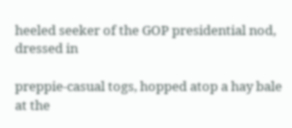heeled seeker of the GOP presidential nod, dressed in

preppie-casual togs, hopped atop a hay bale at the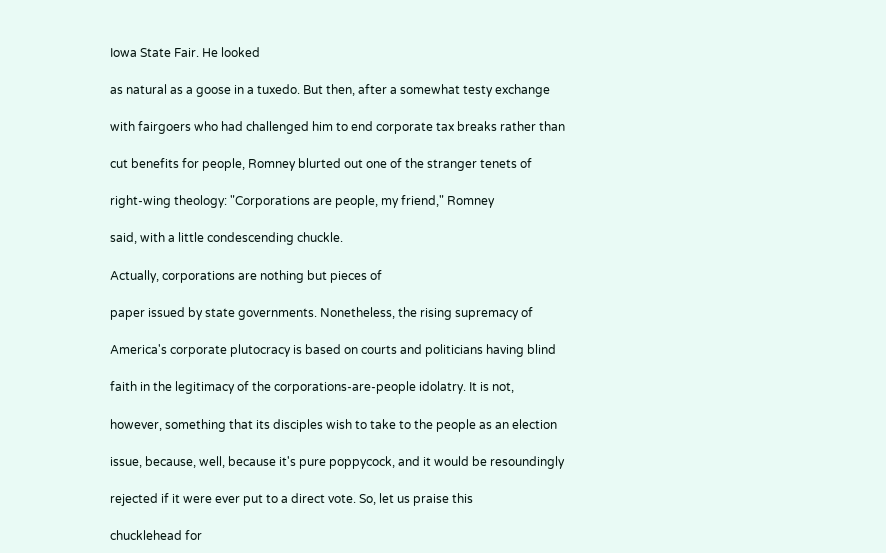Iowa State Fair. He looked

as natural as a goose in a tuxedo. But then, after a somewhat testy exchange

with fairgoers who had challenged him to end corporate tax breaks rather than

cut benefits for people, Romney blurted out one of the stranger tenets of

right-wing theology: "Corporations are people, my friend," Romney

said, with a little condescending chuckle.

Actually, corporations are nothing but pieces of

paper issued by state governments. Nonetheless, the rising supremacy of

America's corporate plutocracy is based on courts and politicians having blind

faith in the legitimacy of the corporations-are-people idolatry. It is not,

however, something that its disciples wish to take to the people as an election

issue, because, well, because it's pure poppycock, and it would be resoundingly

rejected if it were ever put to a direct vote. So, let us praise this

chucklehead for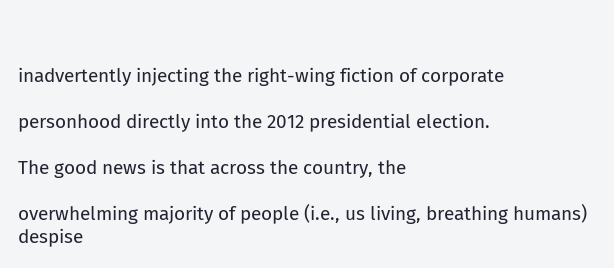inadvertently injecting the right-wing fiction of corporate

personhood directly into the 2012 presidential election.

The good news is that across the country, the

overwhelming majority of people (i.e., us living, breathing humans) despise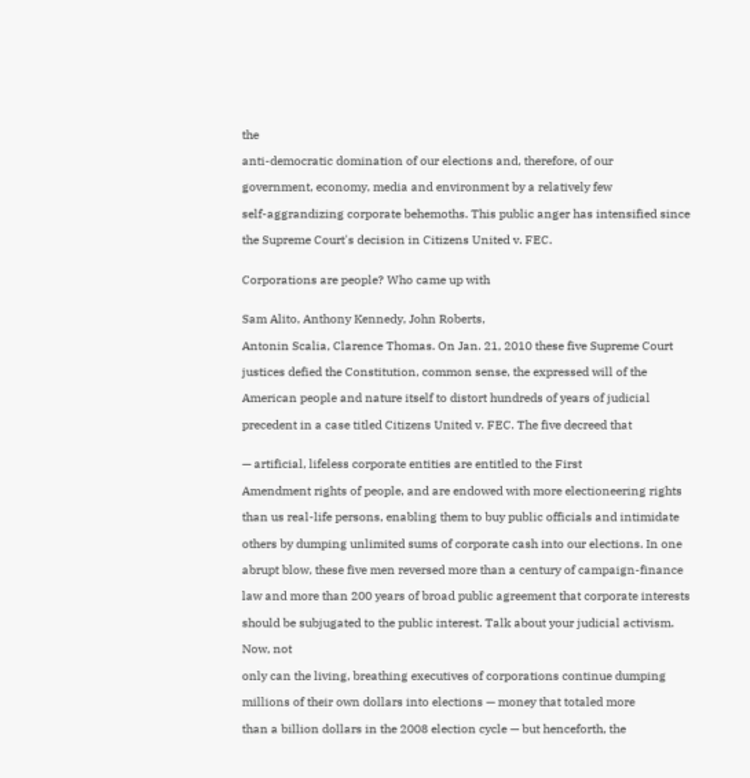the

anti-democratic domination of our elections and, therefore, of our

government, economy, media and environment by a relatively few

self-aggrandizing corporate behemoths. This public anger has intensified since

the Supreme Court's decision in Citizens United v. FEC.


Corporations are people? Who came up with


Sam Alito, Anthony Kennedy, John Roberts,

Antonin Scalia, Clarence Thomas. On Jan. 21, 2010 these five Supreme Court

justices defied the Constitution, common sense, the expressed will of the

American people and nature itself to distort hundreds of years of judicial

precedent in a case titled Citizens United v. FEC. The five decreed that


— artificial, lifeless corporate entities are entitled to the First

Amendment rights of people, and are endowed with more electioneering rights

than us real-life persons, enabling them to buy public officials and intimidate

others by dumping unlimited sums of corporate cash into our elections. In one

abrupt blow, these five men reversed more than a century of campaign-finance

law and more than 200 years of broad public agreement that corporate interests

should be subjugated to the public interest. Talk about your judicial activism.

Now, not

only can the living, breathing executives of corporations continue dumping

millions of their own dollars into elections — money that totaled more

than a billion dollars in the 2008 election cycle — but henceforth, the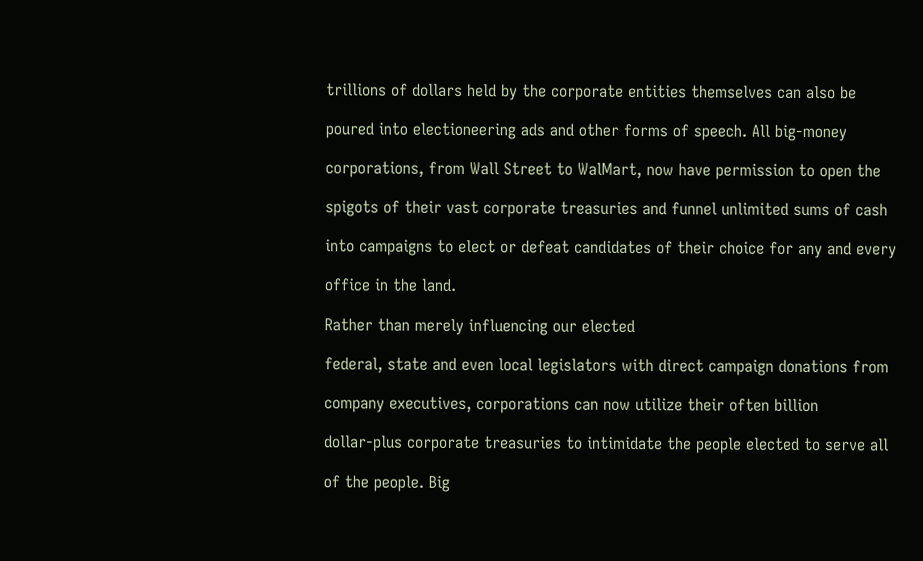trillions of dollars held by the corporate entities themselves can also be

poured into electioneering ads and other forms of speech. All big-money

corporations, from Wall Street to WalMart, now have permission to open the

spigots of their vast corporate treasuries and funnel unlimited sums of cash

into campaigns to elect or defeat candidates of their choice for any and every

office in the land.

Rather than merely influencing our elected

federal, state and even local legislators with direct campaign donations from

company executives, corporations can now utilize their often billion

dollar-plus corporate treasuries to intimidate the people elected to serve all

of the people. Big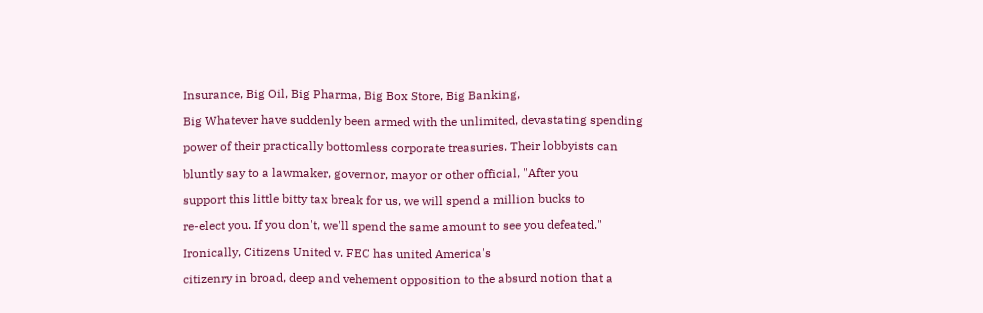Insurance, Big Oil, Big Pharma, Big Box Store, Big Banking,

Big Whatever have suddenly been armed with the unlimited, devastating spending

power of their practically bottomless corporate treasuries. Their lobbyists can

bluntly say to a lawmaker, governor, mayor or other official, "After you

support this little bitty tax break for us, we will spend a million bucks to

re-elect you. If you don't, we'll spend the same amount to see you defeated."

Ironically, Citizens United v. FEC has united America's

citizenry in broad, deep and vehement opposition to the absurd notion that a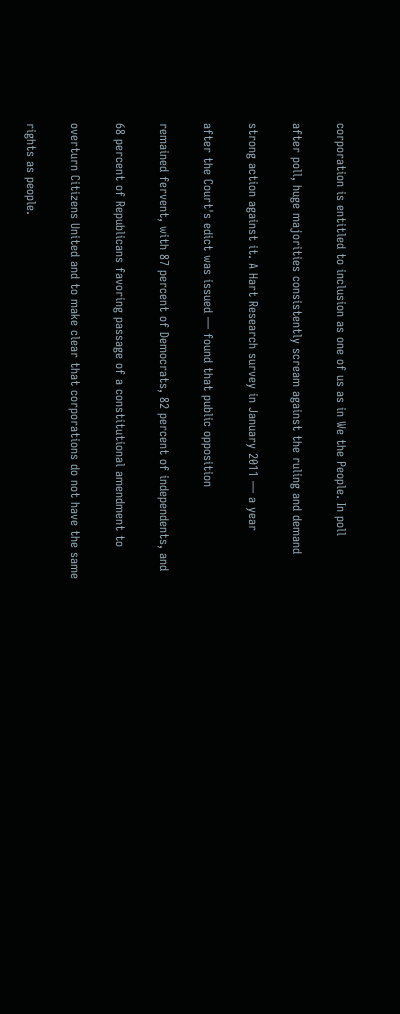corporation is entitled to inclusion as one of us as in We the People. In poll

after poll, huge majorities consistently scream against the ruling and demand

strong action against it. A Hart Research survey in January 2011 — a year

after the Court's edict was issued — found that public opposition

remained fervent, with 87 percent of Democrats, 82 percent of independents, and

68 percent of Republicans favoring passage of a constitutional amendment to

overturn Citizens United and to make clear that corporations do not have the same

rights as people.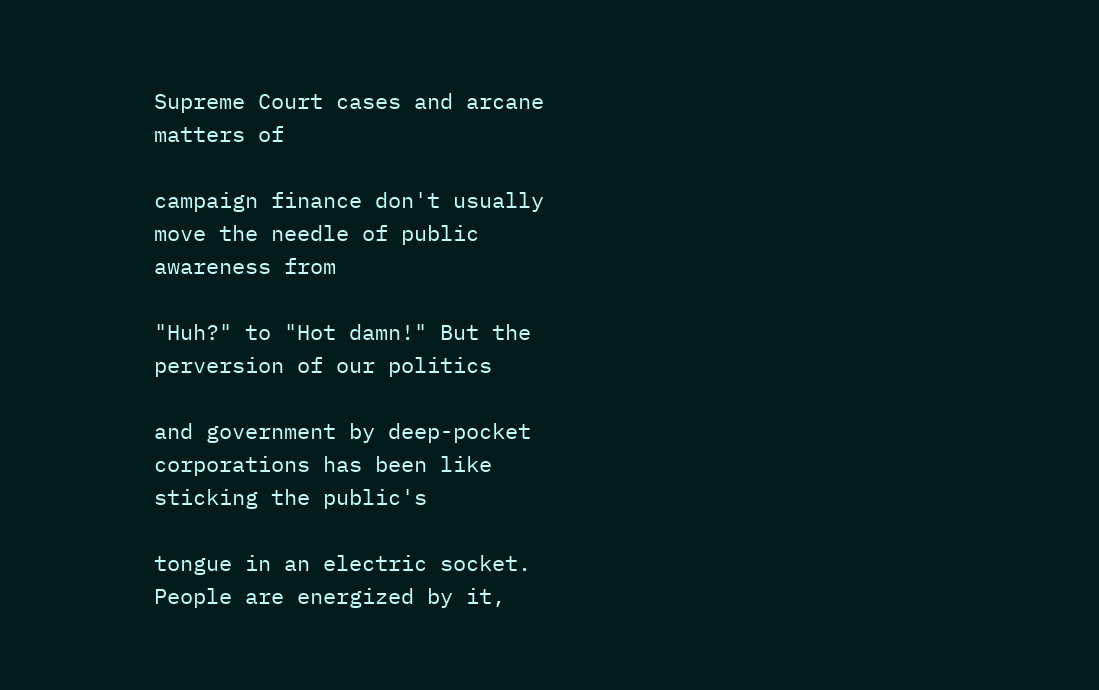Supreme Court cases and arcane matters of

campaign finance don't usually move the needle of public awareness from

"Huh?" to "Hot damn!" But the perversion of our politics

and government by deep-pocket corporations has been like sticking the public's

tongue in an electric socket. People are energized by it,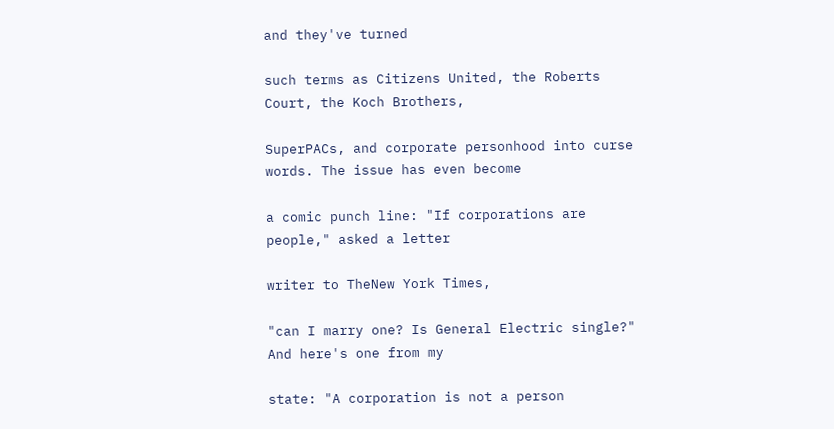and they've turned

such terms as Citizens United, the Roberts Court, the Koch Brothers,

SuperPACs, and corporate personhood into curse words. The issue has even become

a comic punch line: "If corporations are people," asked a letter

writer to TheNew York Times,

"can I marry one? Is General Electric single?" And here's one from my

state: "A corporation is not a person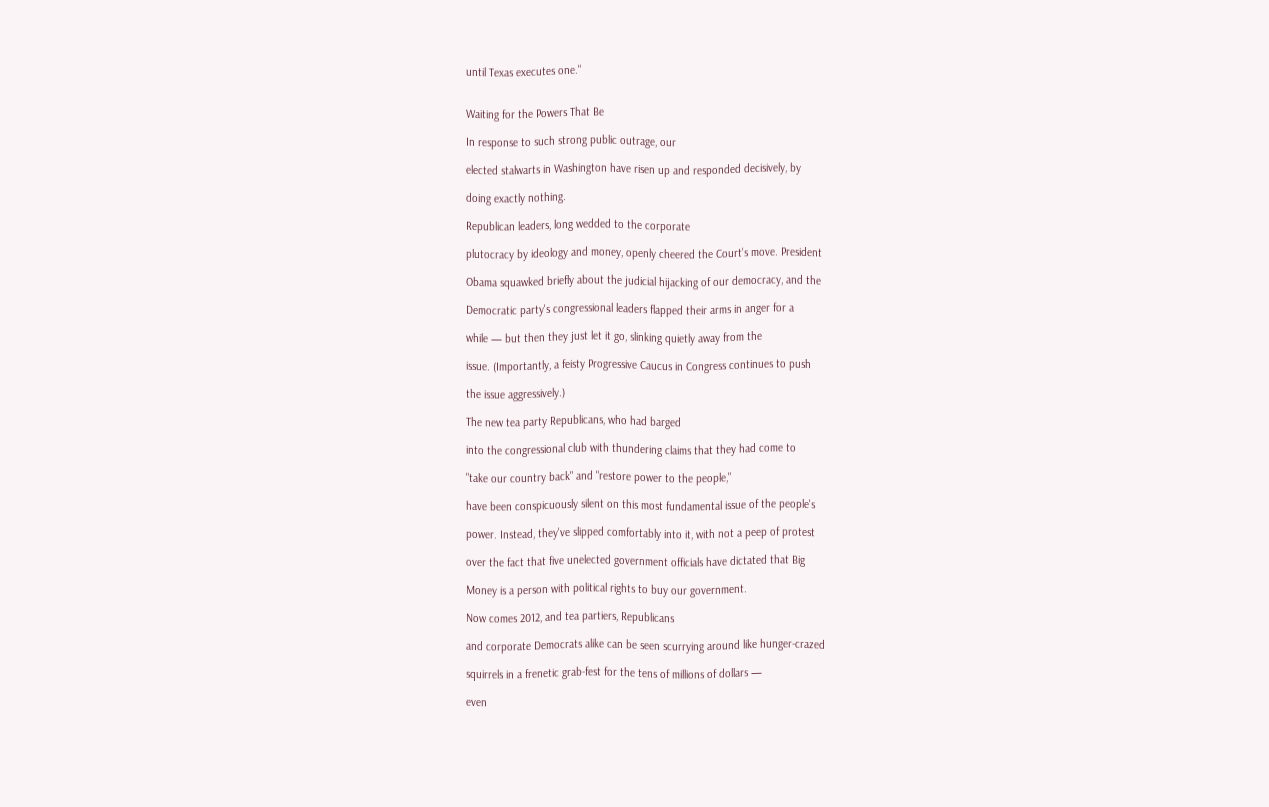until Texas executes one."


Waiting for the Powers That Be

In response to such strong public outrage, our

elected stalwarts in Washington have risen up and responded decisively, by

doing exactly nothing.

Republican leaders, long wedded to the corporate

plutocracy by ideology and money, openly cheered the Court's move. President

Obama squawked briefly about the judicial hijacking of our democracy, and the

Democratic party's congressional leaders flapped their arms in anger for a

while — but then they just let it go, slinking quietly away from the

issue. (Importantly, a feisty Progressive Caucus in Congress continues to push

the issue aggressively.)

The new tea party Republicans, who had barged

into the congressional club with thundering claims that they had come to

"take our country back" and "restore power to the people,"

have been conspicuously silent on this most fundamental issue of the people's

power. Instead, they've slipped comfortably into it, with not a peep of protest

over the fact that five unelected government officials have dictated that Big

Money is a person with political rights to buy our government.

Now comes 2012, and tea partiers, Republicans

and corporate Democrats alike can be seen scurrying around like hunger-crazed

squirrels in a frenetic grab-fest for the tens of millions of dollars —

even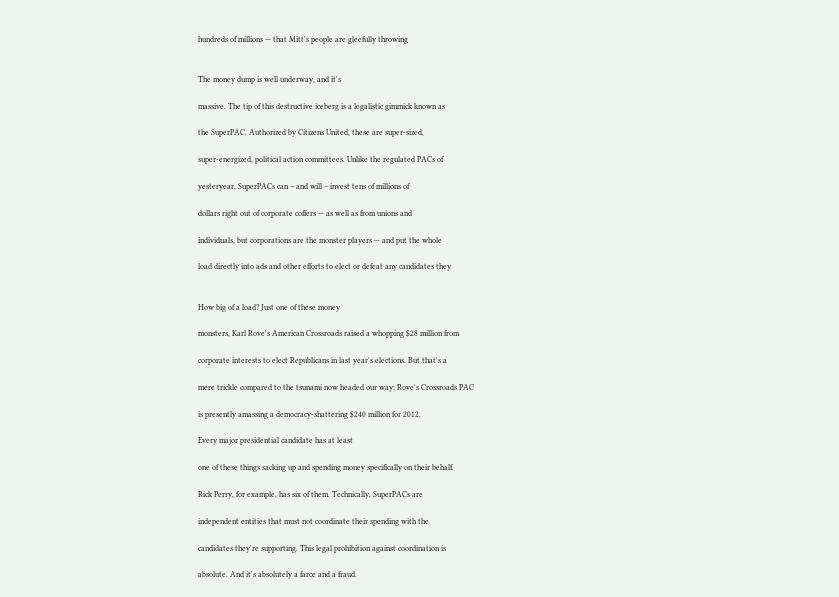hundreds of millions — that Mitt's people are gleefully throwing


The money dump is well underway, and it's

massive. The tip of this destructive iceberg is a legalistic gimmick known as

the SuperPAC. Authorized by Citizens United, these are super-sized,

super-energized, political action committees. Unlike the regulated PACs of

yesteryear, SuperPACs can – and will – invest tens of millions of

dollars right out of corporate coffers — as well as from unions and

individuals, but corporations are the monster players — and put the whole

load directly into ads and other efforts to elect or defeat any candidates they


How big of a load? Just one of these money

monsters, Karl Rove's American Crossroads raised a whopping $28 million from

corporate interests to elect Republicans in last year's elections. But that's a

mere trickle compared to the tsunami now headed our way; Rove's Crossroads PAC

is presently amassing a democracy-shattering $240 million for 2012.

Every major presidential candidate has at least

one of these things sacking up and spending money specifically on their behalf.

Rick Perry, for example, has six of them. Technically, SuperPACs are

independent entities that must not coordinate their spending with the

candidates they're supporting. This legal prohibition against coordination is

absolute. And it's absolutely a farce and a fraud.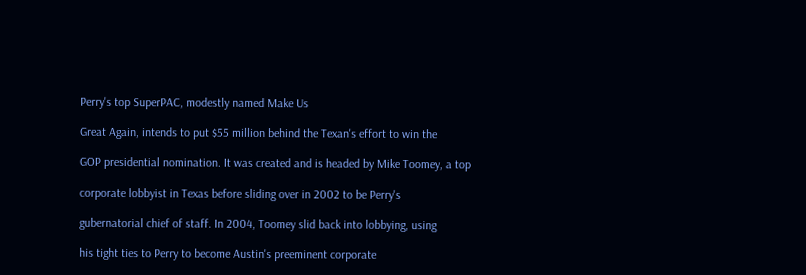Perry's top SuperPAC, modestly named Make Us

Great Again, intends to put $55 million behind the Texan's effort to win the

GOP presidential nomination. It was created and is headed by Mike Toomey, a top

corporate lobbyist in Texas before sliding over in 2002 to be Perry's

gubernatorial chief of staff. In 2004, Toomey slid back into lobbying, using

his tight ties to Perry to become Austin's preeminent corporate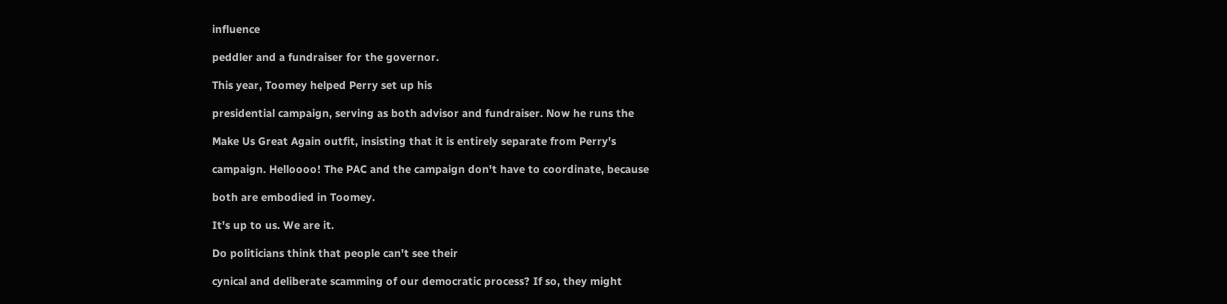influence

peddler and a fundraiser for the governor.

This year, Toomey helped Perry set up his

presidential campaign, serving as both advisor and fundraiser. Now he runs the

Make Us Great Again outfit, insisting that it is entirely separate from Perry's

campaign. Helloooo! The PAC and the campaign don't have to coordinate, because

both are embodied in Toomey.

It's up to us. We are it.

Do politicians think that people can't see their

cynical and deliberate scamming of our democratic process? If so, they might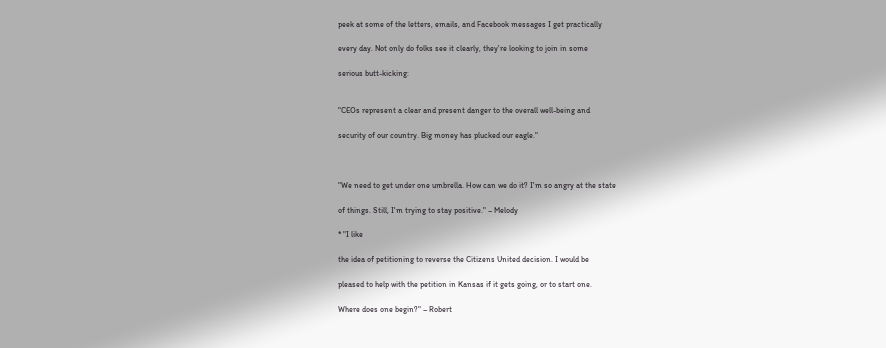peek at some of the letters, emails, and Facebook messages I get practically

every day. Not only do folks see it clearly, they're looking to join in some

serious butt-kicking:


"CEOs represent a clear and present danger to the overall well-being and

security of our country. Big money has plucked our eagle."



"We need to get under one umbrella. How can we do it? I'm so angry at the state

of things. Still, I'm trying to stay positive." – Melody

* "I like

the idea of petitioning to reverse the Citizens United decision. I would be

pleased to help with the petition in Kansas if it gets going, or to start one.

Where does one begin?" – Robert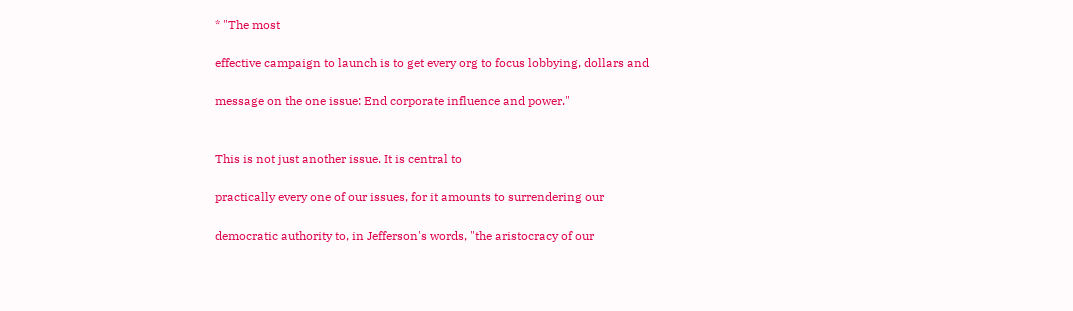* "The most

effective campaign to launch is to get every org to focus lobbying, dollars and

message on the one issue: End corporate influence and power."


This is not just another issue. It is central to

practically every one of our issues, for it amounts to surrendering our

democratic authority to, in Jefferson's words, "the aristocracy of our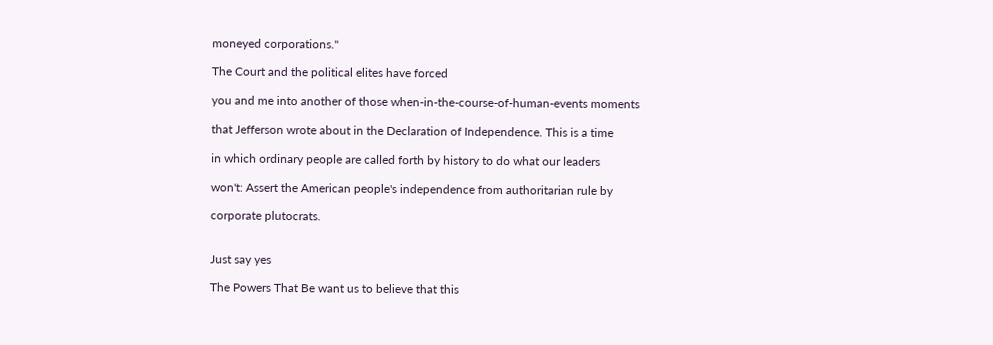moneyed corporations."

The Court and the political elites have forced

you and me into another of those when-in-the-course-of-human-events moments

that Jefferson wrote about in the Declaration of Independence. This is a time

in which ordinary people are called forth by history to do what our leaders

won't: Assert the American people's independence from authoritarian rule by

corporate plutocrats.


Just say yes

The Powers That Be want us to believe that this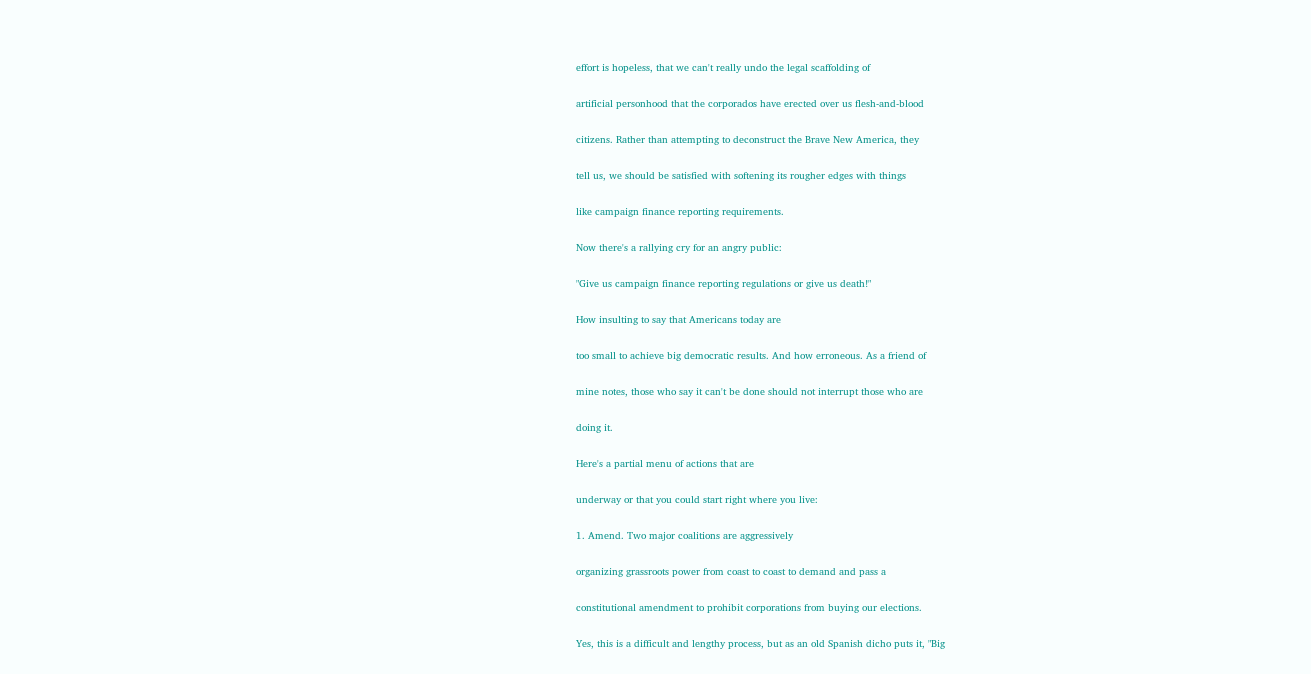effort is hopeless, that we can't really undo the legal scaffolding of

artificial personhood that the corporados have erected over us flesh-and-blood

citizens. Rather than attempting to deconstruct the Brave New America, they

tell us, we should be satisfied with softening its rougher edges with things

like campaign finance reporting requirements.

Now there's a rallying cry for an angry public:

"Give us campaign finance reporting regulations or give us death!"

How insulting to say that Americans today are

too small to achieve big democratic results. And how erroneous. As a friend of

mine notes, those who say it can't be done should not interrupt those who are

doing it.

Here's a partial menu of actions that are

underway or that you could start right where you live:

1. Amend. Two major coalitions are aggressively

organizing grassroots power from coast to coast to demand and pass a

constitutional amendment to prohibit corporations from buying our elections.

Yes, this is a difficult and lengthy process, but as an old Spanish dicho puts it, "Big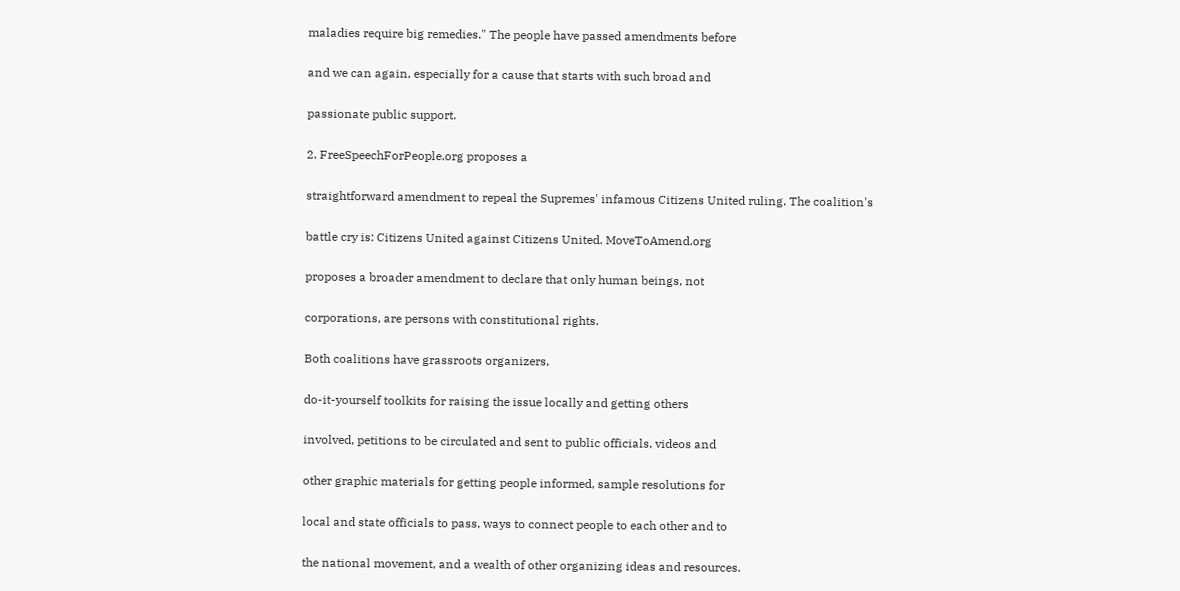maladies require big remedies." The people have passed amendments before

and we can again, especially for a cause that starts with such broad and

passionate public support.

2. FreeSpeechForPeople.org proposes a

straightforward amendment to repeal the Supremes' infamous Citizens United ruling. The coalition's

battle cry is: Citizens United against Citizens United. MoveToAmend.org

proposes a broader amendment to declare that only human beings, not

corporations, are persons with constitutional rights.

Both coalitions have grassroots organizers,

do-it-yourself toolkits for raising the issue locally and getting others

involved, petitions to be circulated and sent to public officials, videos and

other graphic materials for getting people informed, sample resolutions for

local and state officials to pass, ways to connect people to each other and to

the national movement, and a wealth of other organizing ideas and resources.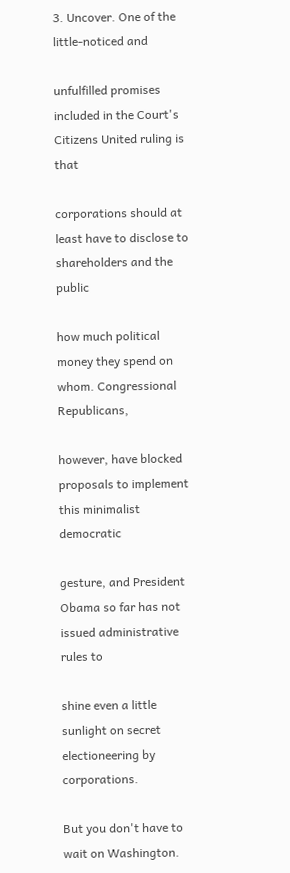3. Uncover. One of the little-noticed and

unfulfilled promises included in the Court's Citizens United ruling is that

corporations should at least have to disclose to shareholders and the public

how much political money they spend on whom. Congressional Republicans,

however, have blocked proposals to implement this minimalist democratic

gesture, and President Obama so far has not issued administrative rules to

shine even a little sunlight on secret electioneering by corporations.

But you don't have to wait on Washington.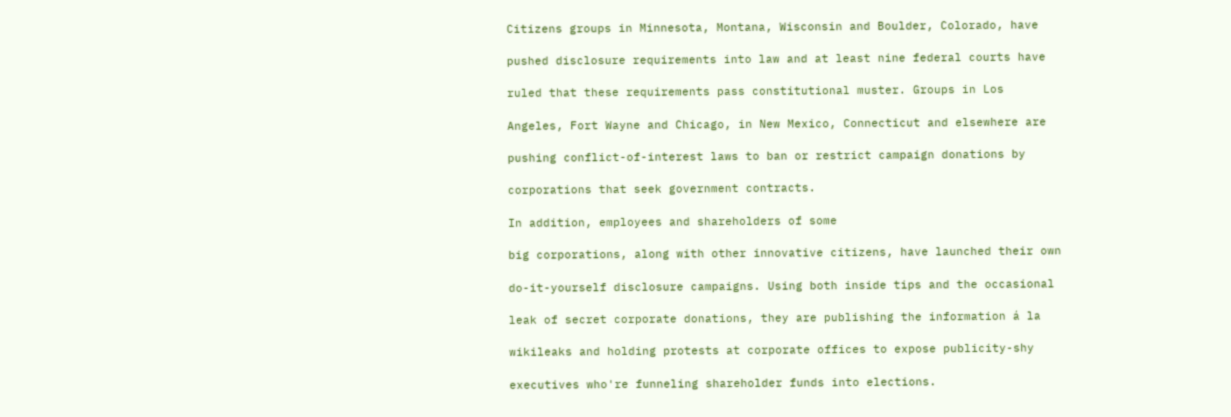Citizens groups in Minnesota, Montana, Wisconsin and Boulder, Colorado, have

pushed disclosure requirements into law and at least nine federal courts have

ruled that these requirements pass constitutional muster. Groups in Los

Angeles, Fort Wayne and Chicago, in New Mexico, Connecticut and elsewhere are

pushing conflict-of-interest laws to ban or restrict campaign donations by

corporations that seek government contracts.

In addition, employees and shareholders of some

big corporations, along with other innovative citizens, have launched their own

do-it-yourself disclosure campaigns. Using both inside tips and the occasional

leak of secret corporate donations, they are publishing the information á la

wikileaks and holding protests at corporate offices to expose publicity-shy

executives who're funneling shareholder funds into elections.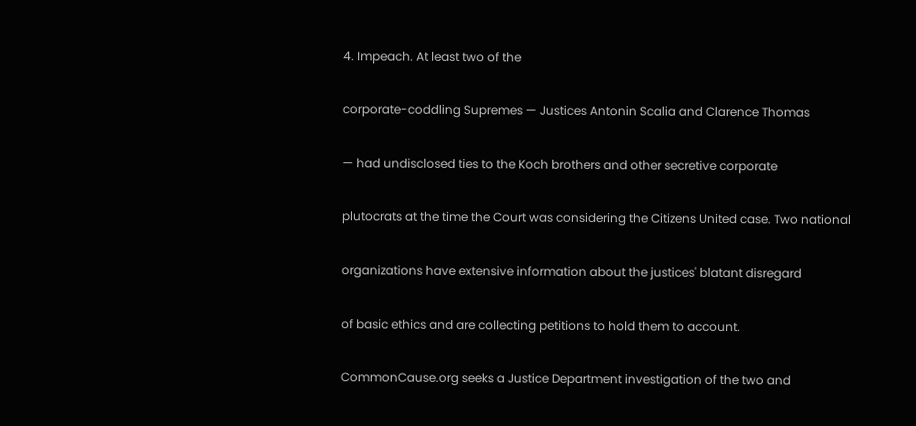4. Impeach. At least two of the

corporate-coddling Supremes — Justices Antonin Scalia and Clarence Thomas

— had undisclosed ties to the Koch brothers and other secretive corporate

plutocrats at the time the Court was considering the Citizens United case. Two national

organizations have extensive information about the justices' blatant disregard

of basic ethics and are collecting petitions to hold them to account.

CommonCause.org seeks a Justice Department investigation of the two and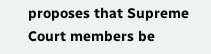proposes that Supreme Court members be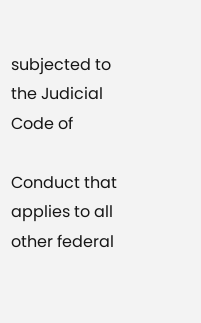subjected to the Judicial Code of

Conduct that applies to all other federal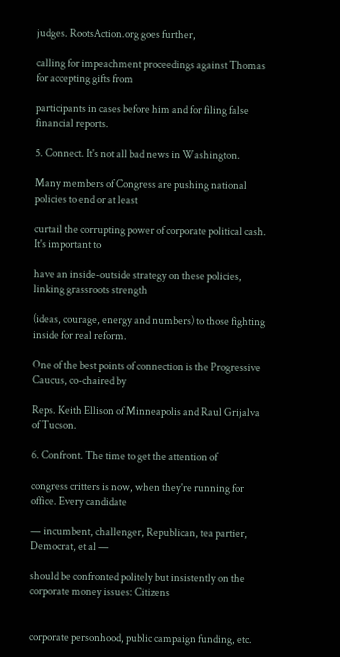judges. RootsAction.org goes further,

calling for impeachment proceedings against Thomas for accepting gifts from

participants in cases before him and for filing false financial reports.

5. Connect. It's not all bad news in Washington.

Many members of Congress are pushing national policies to end or at least

curtail the corrupting power of corporate political cash. It's important to

have an inside-outside strategy on these policies, linking grassroots strength

(ideas, courage, energy and numbers) to those fighting inside for real reform.

One of the best points of connection is the Progressive Caucus, co-chaired by

Reps. Keith Ellison of Minneapolis and Raul Grijalva of Tucson.

6. Confront. The time to get the attention of

congress critters is now, when they're running for office. Every candidate

— incumbent, challenger, Republican, tea partier, Democrat, et al —

should be confronted politely but insistently on the corporate money issues: Citizens


corporate personhood, public campaign funding, etc.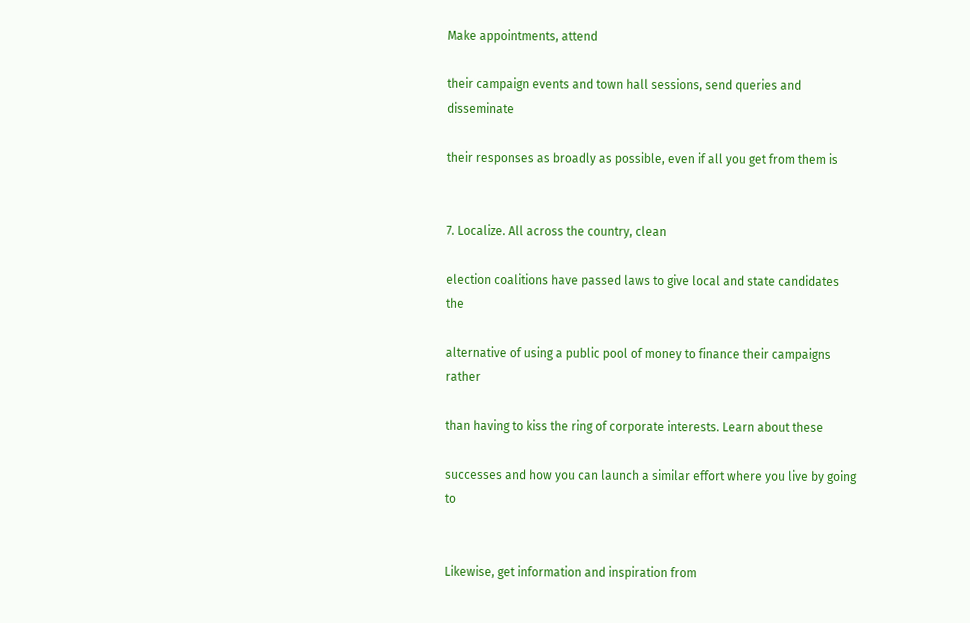Make appointments, attend

their campaign events and town hall sessions, send queries and disseminate

their responses as broadly as possible, even if all you get from them is


7. Localize. All across the country, clean

election coalitions have passed laws to give local and state candidates the

alternative of using a public pool of money to finance their campaigns rather

than having to kiss the ring of corporate interests. Learn about these

successes and how you can launch a similar effort where you live by going to


Likewise, get information and inspiration from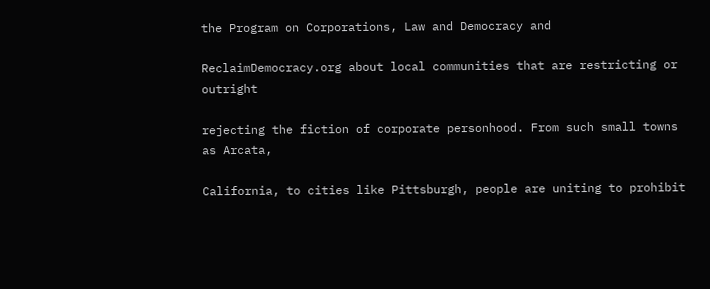the Program on Corporations, Law and Democracy and

ReclaimDemocracy.org about local communities that are restricting or outright

rejecting the fiction of corporate personhood. From such small towns as Arcata,

California, to cities like Pittsburgh, people are uniting to prohibit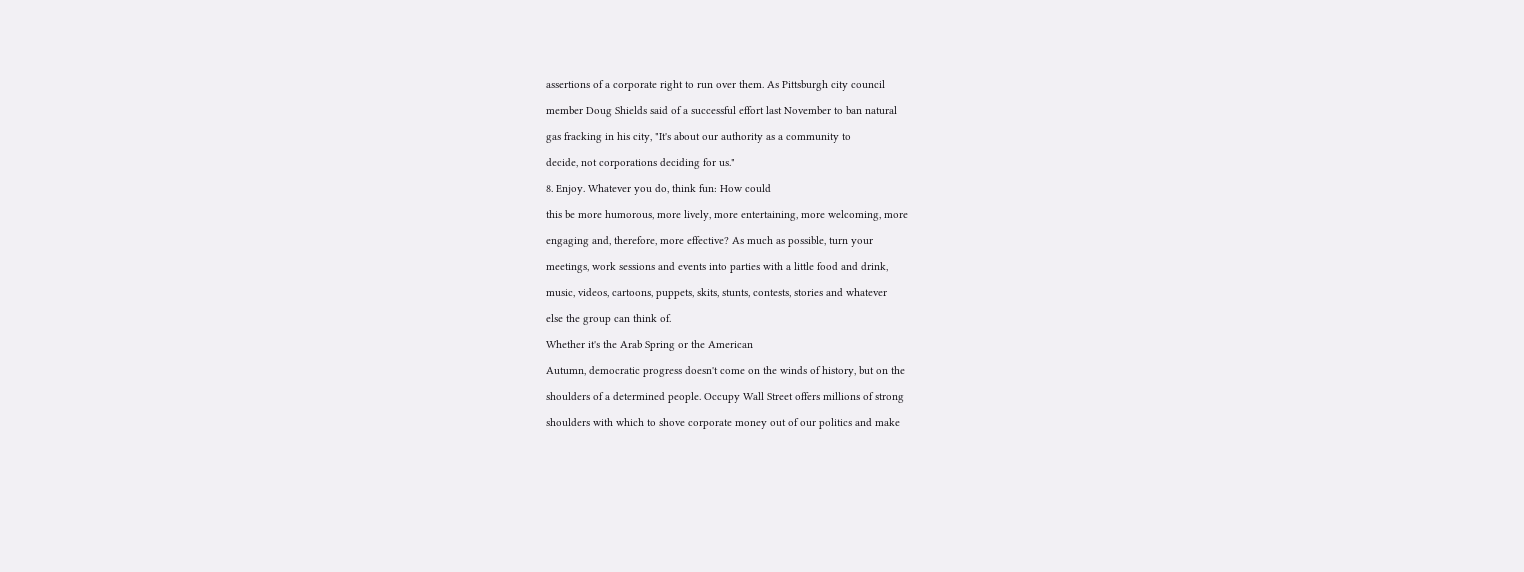assertions of a corporate right to run over them. As Pittsburgh city council

member Doug Shields said of a successful effort last November to ban natural

gas fracking in his city, "It's about our authority as a community to

decide, not corporations deciding for us."

8. Enjoy. Whatever you do, think fun: How could

this be more humorous, more lively, more entertaining, more welcoming, more

engaging and, therefore, more effective? As much as possible, turn your

meetings, work sessions and events into parties with a little food and drink,

music, videos, cartoons, puppets, skits, stunts, contests, stories and whatever

else the group can think of.

Whether it's the Arab Spring or the American

Autumn, democratic progress doesn't come on the winds of history, but on the

shoulders of a determined people. Occupy Wall Street offers millions of strong

shoulders with which to shove corporate money out of our politics and make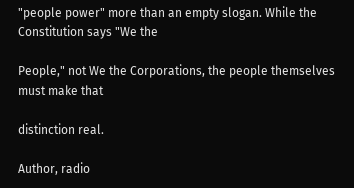"people power" more than an empty slogan. While the Constitution says "We the

People," not We the Corporations, the people themselves must make that

distinction real.

Author, radio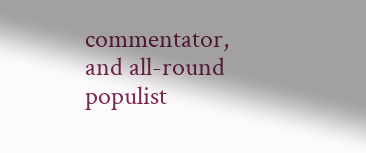commentator, and all-round populist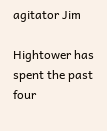agitator Jim

Hightower has spent the past four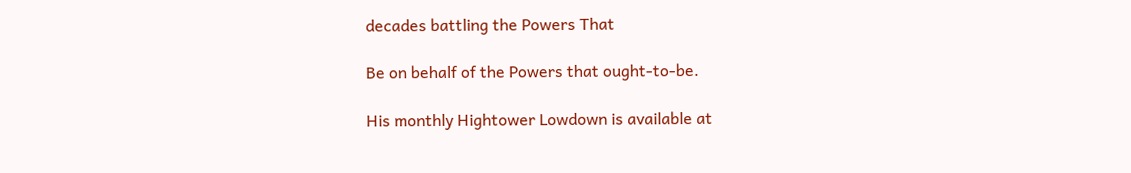decades battling the Powers That

Be on behalf of the Powers that ought-to-be.

His monthly Hightower Lowdown is available at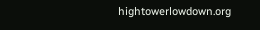hightowerlowdown.org